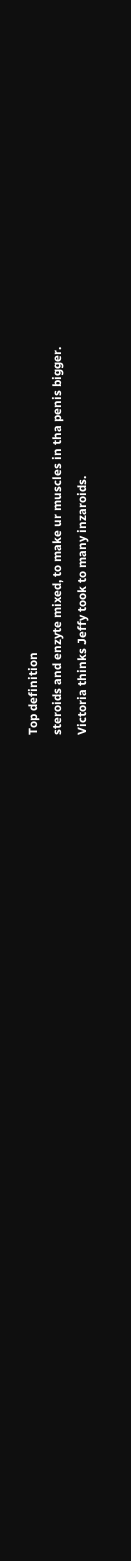Top definition
steroids and enzyte mixed, to make ur muscles in tha penis bigger.
Victoria thinks Jeffy took to many inzaroids.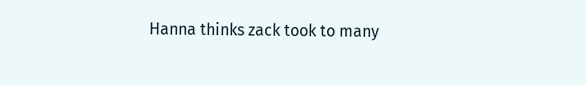Hanna thinks zack took to many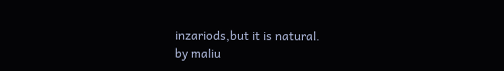inzariods,but it is natural.
by maliu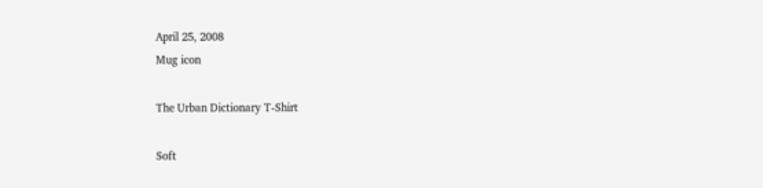April 25, 2008
Mug icon

The Urban Dictionary T-Shirt

Soft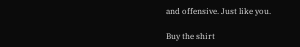and offensive. Just like you.

Buy the shirt